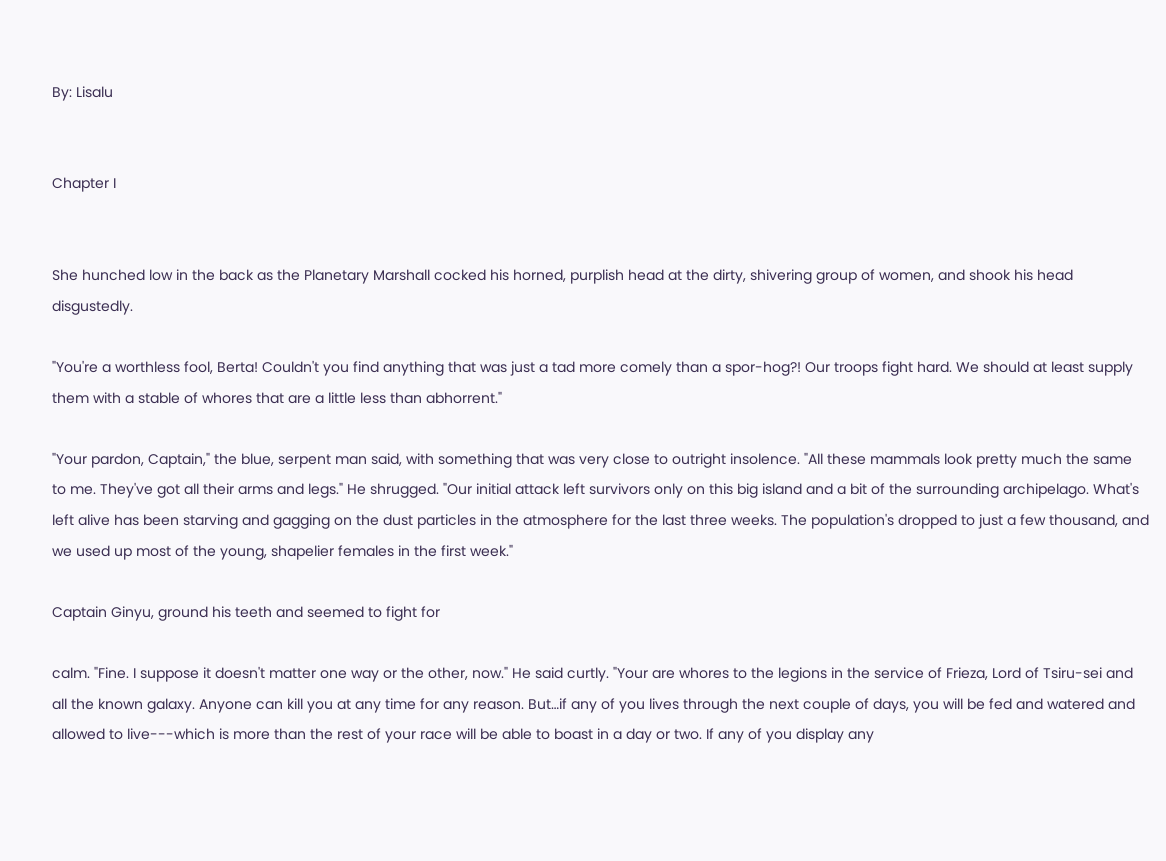By: Lisalu


Chapter I


She hunched low in the back as the Planetary Marshall cocked his horned, purplish head at the dirty, shivering group of women, and shook his head disgustedly.

"You're a worthless fool, Berta! Couldn't you find anything that was just a tad more comely than a spor-hog?! Our troops fight hard. We should at least supply them with a stable of whores that are a little less than abhorrent."

"Your pardon, Captain," the blue, serpent man said, with something that was very close to outright insolence. "All these mammals look pretty much the same to me. They've got all their arms and legs." He shrugged. "Our initial attack left survivors only on this big island and a bit of the surrounding archipelago. What's left alive has been starving and gagging on the dust particles in the atmosphere for the last three weeks. The population's dropped to just a few thousand, and we used up most of the young, shapelier females in the first week."

Captain Ginyu, ground his teeth and seemed to fight for

calm. "Fine. I suppose it doesn't matter one way or the other, now." He said curtly. "Your are whores to the legions in the service of Frieza, Lord of Tsiru-sei and all the known galaxy. Anyone can kill you at any time for any reason. But…if any of you lives through the next couple of days, you will be fed and watered and allowed to live---which is more than the rest of your race will be able to boast in a day or two. If any of you display any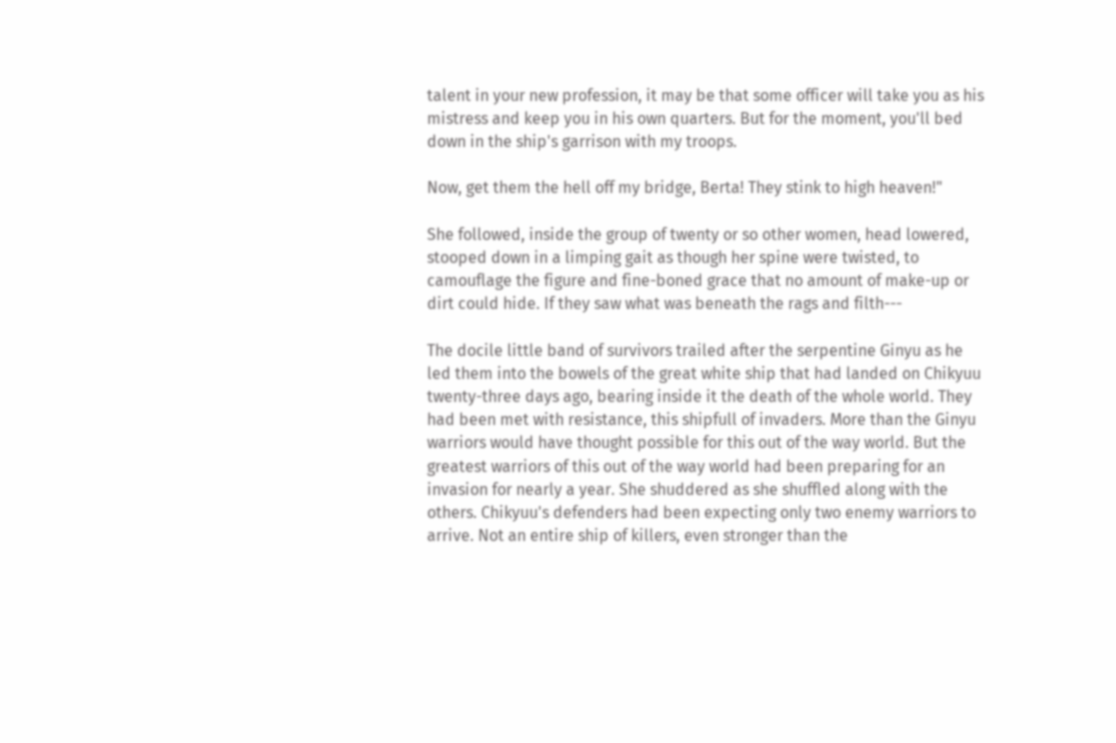talent in your new profession, it may be that some officer will take you as his mistress and keep you in his own quarters. But for the moment, you'll bed down in the ship's garrison with my troops.

Now, get them the hell off my bridge, Berta! They stink to high heaven!"

She followed, inside the group of twenty or so other women, head lowered, stooped down in a limping gait as though her spine were twisted, to camouflage the figure and fine-boned grace that no amount of make-up or dirt could hide. If they saw what was beneath the rags and filth---

The docile little band of survivors trailed after the serpentine Ginyu as he led them into the bowels of the great white ship that had landed on Chikyuu twenty-three days ago, bearing inside it the death of the whole world. They had been met with resistance, this shipfull of invaders. More than the Ginyu warriors would have thought possible for this out of the way world. But the greatest warriors of this out of the way world had been preparing for an invasion for nearly a year. She shuddered as she shuffled along with the others. Chikyuu's defenders had been expecting only two enemy warriors to arrive. Not an entire ship of killers, even stronger than the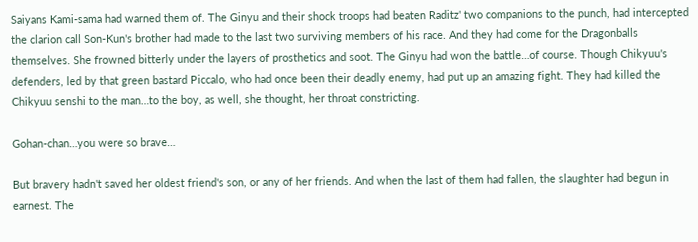Saiyans Kami-sama had warned them of. The Ginyu and their shock troops had beaten Raditz' two companions to the punch, had intercepted the clarion call Son-Kun's brother had made to the last two surviving members of his race. And they had come for the Dragonballs themselves. She frowned bitterly under the layers of prosthetics and soot. The Ginyu had won the battle…of course. Though Chikyuu's defenders, led by that green bastard Piccalo, who had once been their deadly enemy, had put up an amazing fight. They had killed the Chikyuu senshi to the man…to the boy, as well, she thought, her throat constricting.

Gohan-chan…you were so brave…

But bravery hadn't saved her oldest friend's son, or any of her friends. And when the last of them had fallen, the slaughter had begun in earnest. The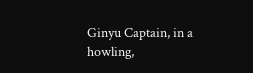Ginyu Captain, in a howling,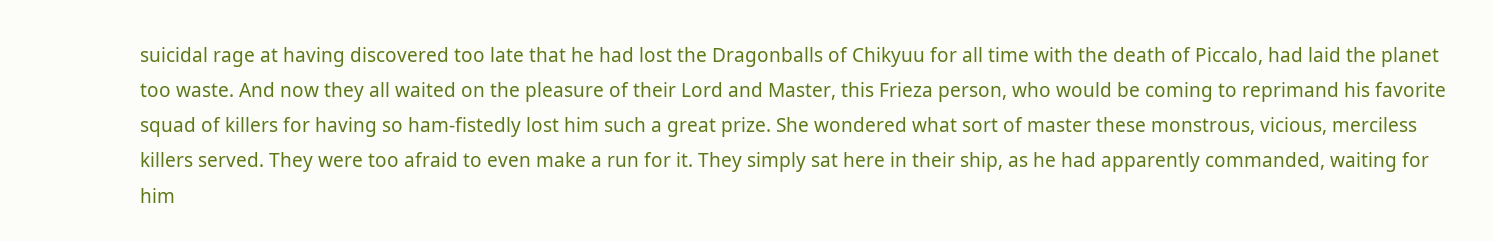suicidal rage at having discovered too late that he had lost the Dragonballs of Chikyuu for all time with the death of Piccalo, had laid the planet too waste. And now they all waited on the pleasure of their Lord and Master, this Frieza person, who would be coming to reprimand his favorite squad of killers for having so ham-fistedly lost him such a great prize. She wondered what sort of master these monstrous, vicious, merciless killers served. They were too afraid to even make a run for it. They simply sat here in their ship, as he had apparently commanded, waiting for him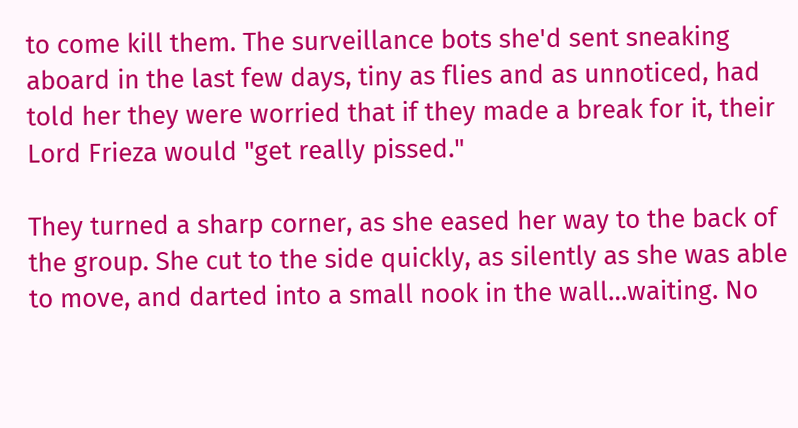to come kill them. The surveillance bots she'd sent sneaking aboard in the last few days, tiny as flies and as unnoticed, had told her they were worried that if they made a break for it, their Lord Frieza would "get really pissed."

They turned a sharp corner, as she eased her way to the back of the group. She cut to the side quickly, as silently as she was able to move, and darted into a small nook in the wall…waiting. No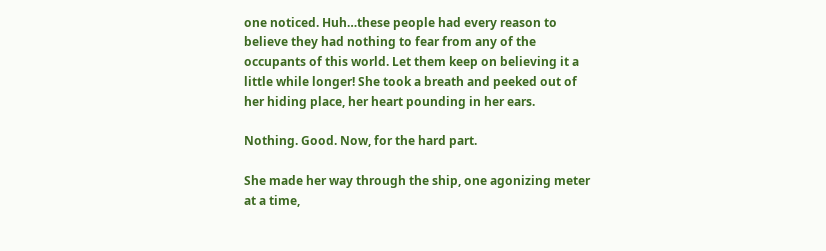one noticed. Huh…these people had every reason to believe they had nothing to fear from any of the occupants of this world. Let them keep on believing it a little while longer! She took a breath and peeked out of her hiding place, her heart pounding in her ears.

Nothing. Good. Now, for the hard part.

She made her way through the ship, one agonizing meter at a time,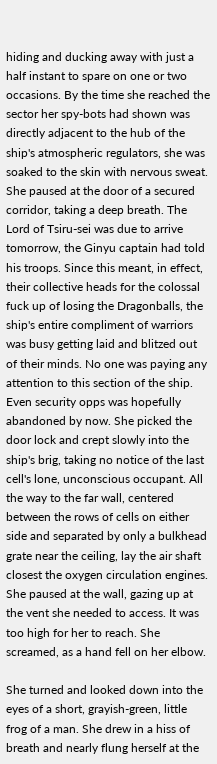hiding and ducking away with just a half instant to spare on one or two occasions. By the time she reached the sector her spy-bots had shown was directly adjacent to the hub of the ship's atmospheric regulators, she was soaked to the skin with nervous sweat. She paused at the door of a secured corridor, taking a deep breath. The Lord of Tsiru-sei was due to arrive tomorrow, the Ginyu captain had told his troops. Since this meant, in effect, their collective heads for the colossal fuck up of losing the Dragonballs, the ship's entire compliment of warriors was busy getting laid and blitzed out of their minds. No one was paying any attention to this section of the ship. Even security opps was hopefully abandoned by now. She picked the door lock and crept slowly into the ship's brig, taking no notice of the last cell's lone, unconscious occupant. All the way to the far wall, centered between the rows of cells on either side and separated by only a bulkhead grate near the ceiling, lay the air shaft closest the oxygen circulation engines. She paused at the wall, gazing up at the vent she needed to access. It was too high for her to reach. She screamed, as a hand fell on her elbow.

She turned and looked down into the eyes of a short, grayish-green, little frog of a man. She drew in a hiss of breath and nearly flung herself at the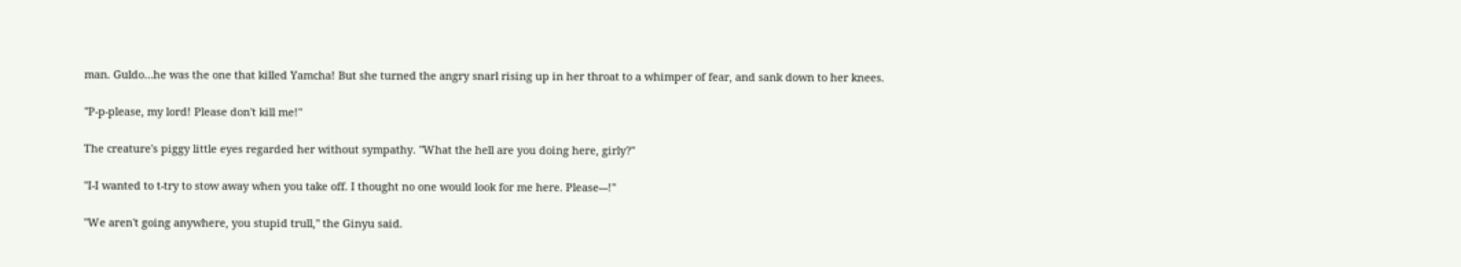man. Guldo…he was the one that killed Yamcha! But she turned the angry snarl rising up in her throat to a whimper of fear, and sank down to her knees.

"P-p-please, my lord! Please don't kill me!"

The creature's piggy little eyes regarded her without sympathy. "What the hell are you doing here, girly?"

"I-I wanted to t-try to stow away when you take off. I thought no one would look for me here. Please---!"

"We aren't going anywhere, you stupid trull," the Ginyu said.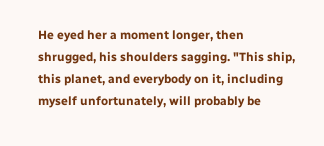He eyed her a moment longer, then shrugged, his shoulders sagging. "This ship, this planet, and everybody on it, including myself unfortunately, will probably be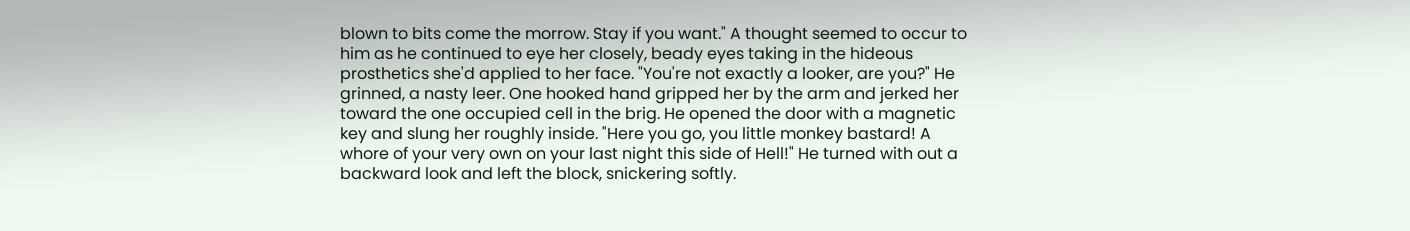blown to bits come the morrow. Stay if you want." A thought seemed to occur to him as he continued to eye her closely, beady eyes taking in the hideous prosthetics she'd applied to her face. "You're not exactly a looker, are you?" He grinned, a nasty leer. One hooked hand gripped her by the arm and jerked her toward the one occupied cell in the brig. He opened the door with a magnetic key and slung her roughly inside. "Here you go, you little monkey bastard! A whore of your very own on your last night this side of Hell!" He turned with out a backward look and left the block, snickering softly.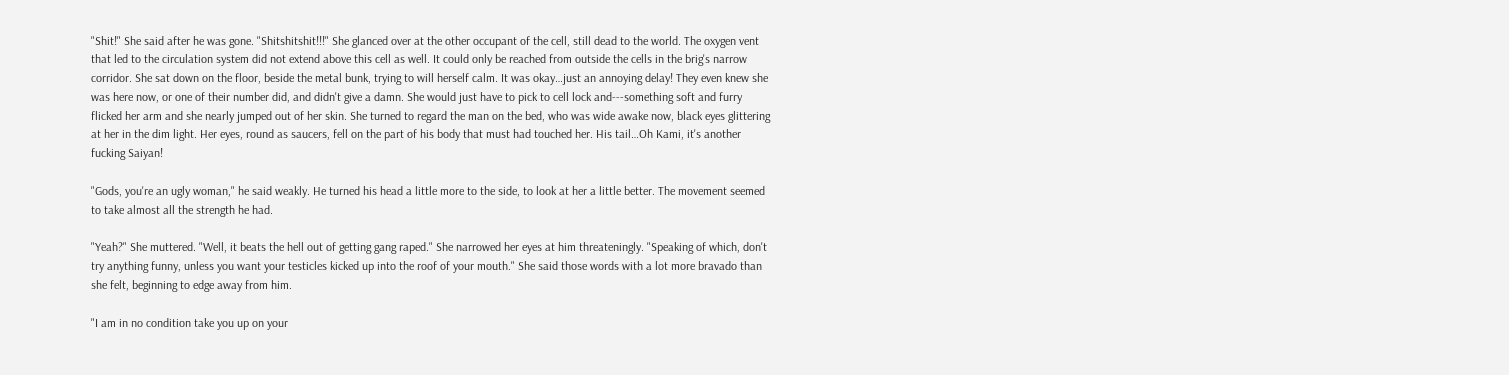"Shit!" She said after he was gone. "Shitshitshit!!!" She glanced over at the other occupant of the cell, still dead to the world. The oxygen vent that led to the circulation system did not extend above this cell as well. It could only be reached from outside the cells in the brig's narrow corridor. She sat down on the floor, beside the metal bunk, trying to will herself calm. It was okay…just an annoying delay! They even knew she was here now, or one of their number did, and didn't give a damn. She would just have to pick to cell lock and---something soft and furry flicked her arm and she nearly jumped out of her skin. She turned to regard the man on the bed, who was wide awake now, black eyes glittering at her in the dim light. Her eyes, round as saucers, fell on the part of his body that must had touched her. His tail…Oh Kami, it's another fucking Saiyan!

"Gods, you're an ugly woman," he said weakly. He turned his head a little more to the side, to look at her a little better. The movement seemed to take almost all the strength he had.

"Yeah?" She muttered. "Well, it beats the hell out of getting gang raped." She narrowed her eyes at him threateningly. "Speaking of which, don't try anything funny, unless you want your testicles kicked up into the roof of your mouth." She said those words with a lot more bravado than she felt, beginning to edge away from him.

"I am in no condition take you up on your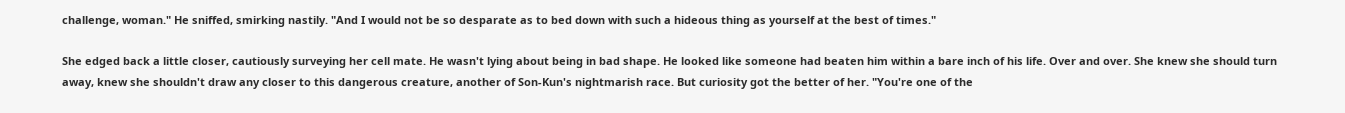challenge, woman." He sniffed, smirking nastily. "And I would not be so desparate as to bed down with such a hideous thing as yourself at the best of times."

She edged back a little closer, cautiously surveying her cell mate. He wasn't lying about being in bad shape. He looked like someone had beaten him within a bare inch of his life. Over and over. She knew she should turn away, knew she shouldn't draw any closer to this dangerous creature, another of Son-Kun's nightmarish race. But curiosity got the better of her. "You're one of the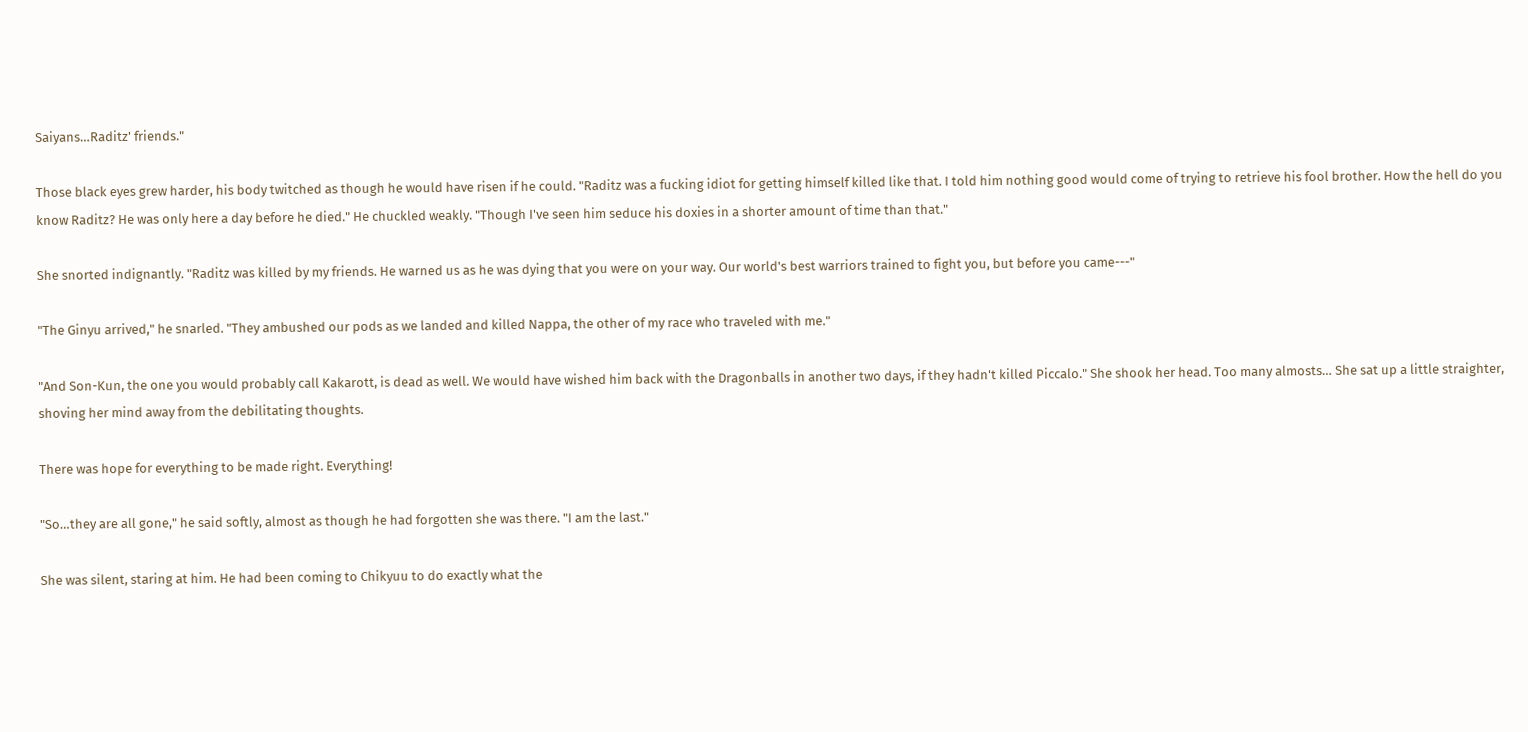Saiyans…Raditz' friends."

Those black eyes grew harder, his body twitched as though he would have risen if he could. "Raditz was a fucking idiot for getting himself killed like that. I told him nothing good would come of trying to retrieve his fool brother. How the hell do you know Raditz? He was only here a day before he died." He chuckled weakly. "Though I've seen him seduce his doxies in a shorter amount of time than that."

She snorted indignantly. "Raditz was killed by my friends. He warned us as he was dying that you were on your way. Our world's best warriors trained to fight you, but before you came---"

"The Ginyu arrived," he snarled. "They ambushed our pods as we landed and killed Nappa, the other of my race who traveled with me."

"And Son-Kun, the one you would probably call Kakarott, is dead as well. We would have wished him back with the Dragonballs in another two days, if they hadn't killed Piccalo." She shook her head. Too many almosts… She sat up a little straighter, shoving her mind away from the debilitating thoughts.

There was hope for everything to be made right. Everything!

"So…they are all gone," he said softly, almost as though he had forgotten she was there. "I am the last."

She was silent, staring at him. He had been coming to Chikyuu to do exactly what the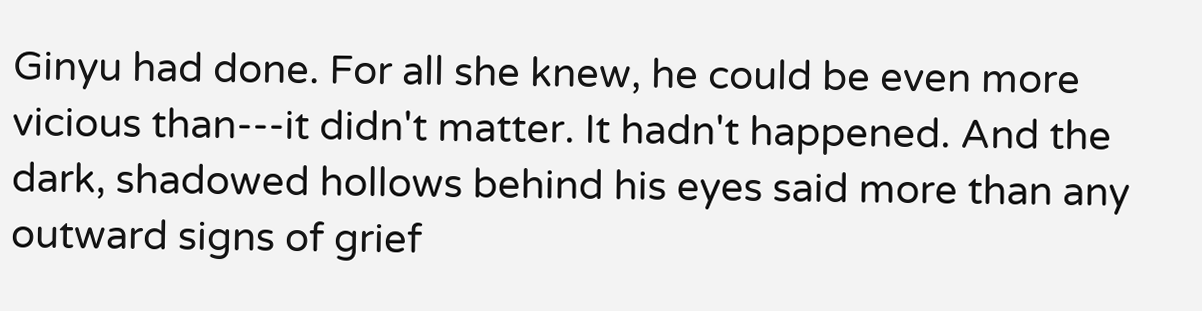Ginyu had done. For all she knew, he could be even more vicious than---it didn't matter. It hadn't happened. And the dark, shadowed hollows behind his eyes said more than any outward signs of grief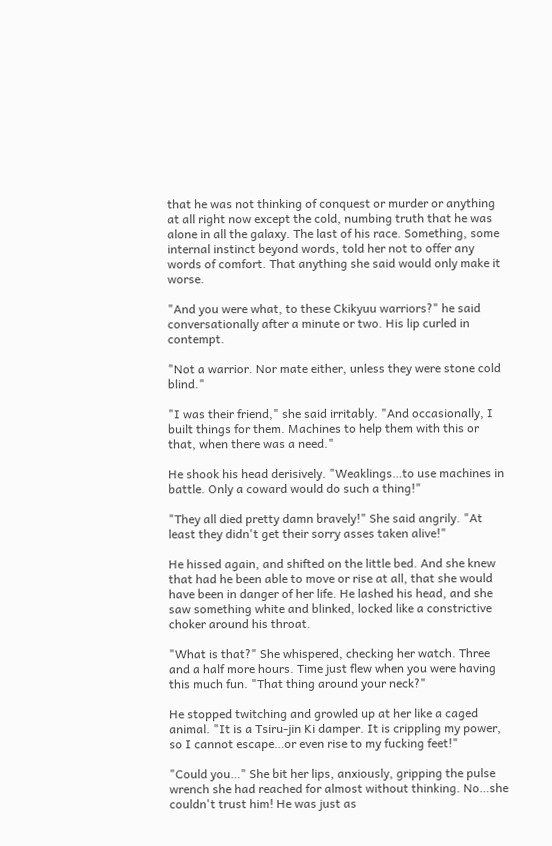that he was not thinking of conquest or murder or anything at all right now except the cold, numbing truth that he was alone in all the galaxy. The last of his race. Something, some internal instinct beyond words, told her not to offer any words of comfort. That anything she said would only make it worse.

"And you were what, to these Ckikyuu warriors?" he said conversationally after a minute or two. His lip curled in contempt.

"Not a warrior. Nor mate either, unless they were stone cold blind."

"I was their friend," she said irritably. "And occasionally, I built things for them. Machines to help them with this or that, when there was a need."

He shook his head derisively. "Weaklings…to use machines in battle. Only a coward would do such a thing!"

"They all died pretty damn bravely!" She said angrily. "At least they didn't get their sorry asses taken alive!"

He hissed again, and shifted on the little bed. And she knew that had he been able to move or rise at all, that she would have been in danger of her life. He lashed his head, and she saw something white and blinked, locked like a constrictive choker around his throat.

"What is that?" She whispered, checking her watch. Three and a half more hours. Time just flew when you were having this much fun. "That thing around your neck?"

He stopped twitching and growled up at her like a caged animal. "It is a Tsiru-jin Ki damper. It is crippling my power, so I cannot escape…or even rise to my fucking feet!"

"Could you…" She bit her lips, anxiously, gripping the pulse wrench she had reached for almost without thinking. No…she couldn't trust him! He was just as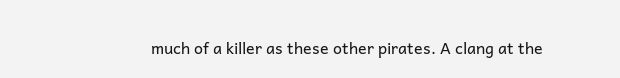much of a killer as these other pirates. A clang at the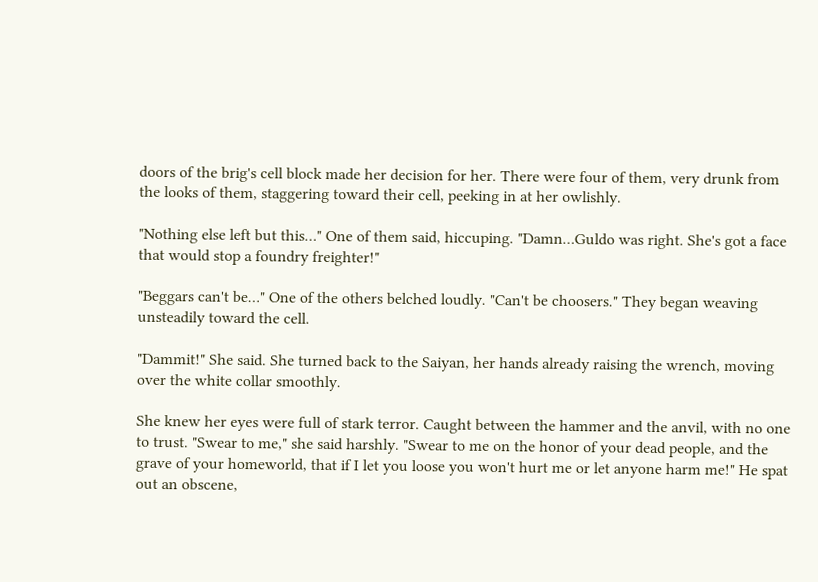doors of the brig's cell block made her decision for her. There were four of them, very drunk from the looks of them, staggering toward their cell, peeking in at her owlishly.

"Nothing else left but this…" One of them said, hiccuping. "Damn…Guldo was right. She's got a face that would stop a foundry freighter!"

"Beggars can't be…" One of the others belched loudly. "Can't be choosers." They began weaving unsteadily toward the cell.

"Dammit!" She said. She turned back to the Saiyan, her hands already raising the wrench, moving over the white collar smoothly.

She knew her eyes were full of stark terror. Caught between the hammer and the anvil, with no one to trust. "Swear to me," she said harshly. "Swear to me on the honor of your dead people, and the grave of your homeworld, that if I let you loose you won't hurt me or let anyone harm me!" He spat out an obscene,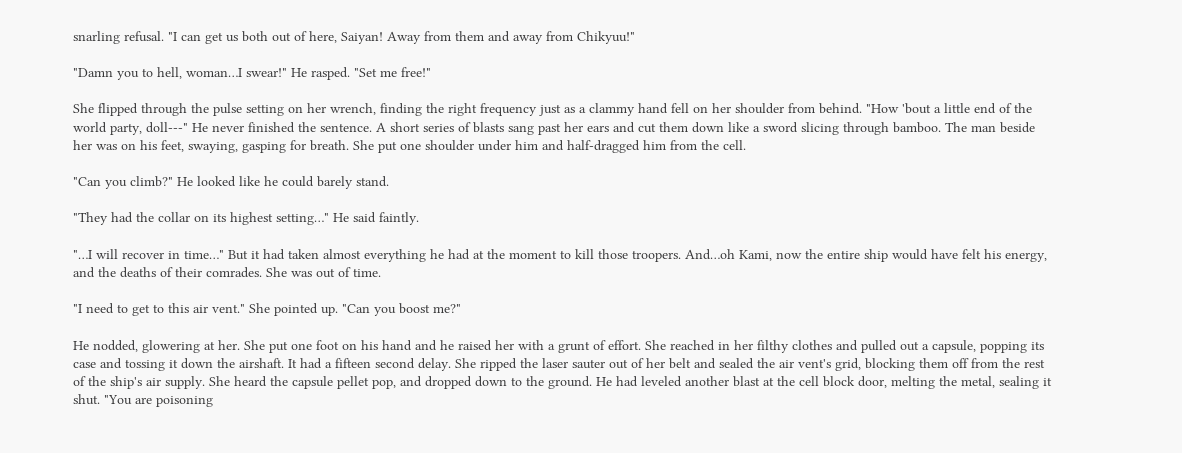snarling refusal. "I can get us both out of here, Saiyan! Away from them and away from Chikyuu!"

"Damn you to hell, woman…I swear!" He rasped. "Set me free!"

She flipped through the pulse setting on her wrench, finding the right frequency just as a clammy hand fell on her shoulder from behind. "How 'bout a little end of the world party, doll---" He never finished the sentence. A short series of blasts sang past her ears and cut them down like a sword slicing through bamboo. The man beside her was on his feet, swaying, gasping for breath. She put one shoulder under him and half-dragged him from the cell.

"Can you climb?" He looked like he could barely stand.

"They had the collar on its highest setting…" He said faintly.

"…I will recover in time…" But it had taken almost everything he had at the moment to kill those troopers. And…oh Kami, now the entire ship would have felt his energy, and the deaths of their comrades. She was out of time.

"I need to get to this air vent." She pointed up. "Can you boost me?"

He nodded, glowering at her. She put one foot on his hand and he raised her with a grunt of effort. She reached in her filthy clothes and pulled out a capsule, popping its case and tossing it down the airshaft. It had a fifteen second delay. She ripped the laser sauter out of her belt and sealed the air vent's grid, blocking them off from the rest of the ship's air supply. She heard the capsule pellet pop, and dropped down to the ground. He had leveled another blast at the cell block door, melting the metal, sealing it shut. "You are poisoning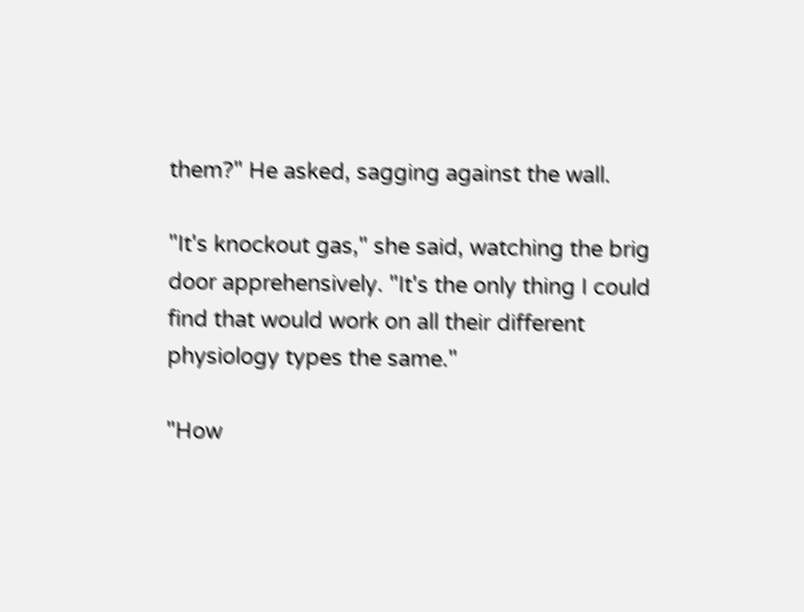them?" He asked, sagging against the wall.

"It's knockout gas," she said, watching the brig door apprehensively. "It's the only thing I could find that would work on all their different physiology types the same."

"How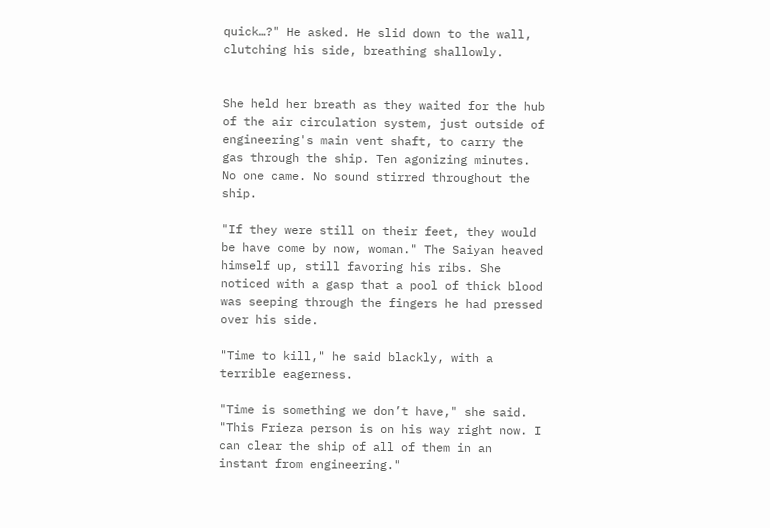quick…?" He asked. He slid down to the wall, clutching his side, breathing shallowly.


She held her breath as they waited for the hub of the air circulation system, just outside of engineering's main vent shaft, to carry the gas through the ship. Ten agonizing minutes. No one came. No sound stirred throughout the ship.

"If they were still on their feet, they would be have come by now, woman." The Saiyan heaved himself up, still favoring his ribs. She noticed with a gasp that a pool of thick blood was seeping through the fingers he had pressed over his side.

"Time to kill," he said blackly, with a terrible eagerness.

"Time is something we don’t have," she said. "This Frieza person is on his way right now. I can clear the ship of all of them in an instant from engineering."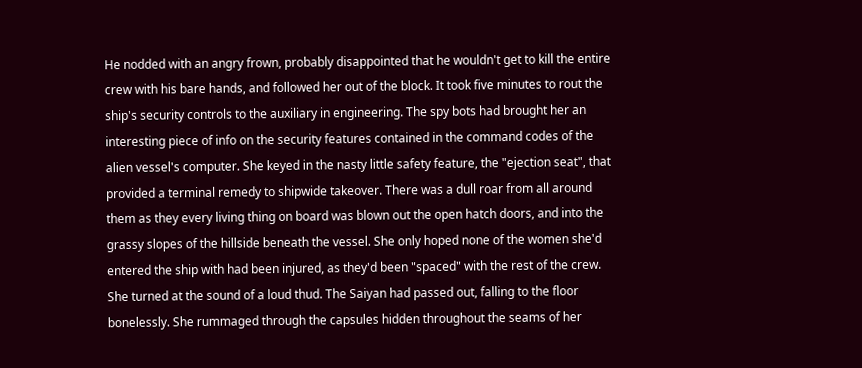He nodded with an angry frown, probably disappointed that he wouldn't get to kill the entire crew with his bare hands, and followed her out of the block. It took five minutes to rout the ship's security controls to the auxiliary in engineering. The spy bots had brought her an interesting piece of info on the security features contained in the command codes of the alien vessel's computer. She keyed in the nasty little safety feature, the "ejection seat", that provided a terminal remedy to shipwide takeover. There was a dull roar from all around them as they every living thing on board was blown out the open hatch doors, and into the grassy slopes of the hillside beneath the vessel. She only hoped none of the women she'd entered the ship with had been injured, as they'd been "spaced" with the rest of the crew. She turned at the sound of a loud thud. The Saiyan had passed out, falling to the floor bonelessly. She rummaged through the capsules hidden throughout the seams of her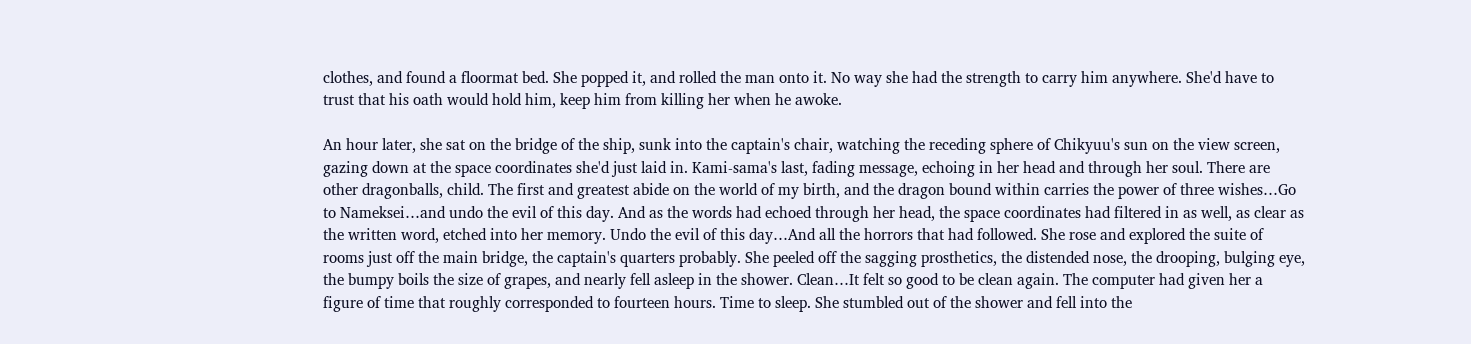clothes, and found a floormat bed. She popped it, and rolled the man onto it. No way she had the strength to carry him anywhere. She'd have to trust that his oath would hold him, keep him from killing her when he awoke.

An hour later, she sat on the bridge of the ship, sunk into the captain's chair, watching the receding sphere of Chikyuu's sun on the view screen, gazing down at the space coordinates she'd just laid in. Kami-sama's last, fading message, echoing in her head and through her soul. There are other dragonballs, child. The first and greatest abide on the world of my birth, and the dragon bound within carries the power of three wishes…Go to Nameksei…and undo the evil of this day. And as the words had echoed through her head, the space coordinates had filtered in as well, as clear as the written word, etched into her memory. Undo the evil of this day…And all the horrors that had followed. She rose and explored the suite of rooms just off the main bridge, the captain's quarters probably. She peeled off the sagging prosthetics, the distended nose, the drooping, bulging eye, the bumpy boils the size of grapes, and nearly fell asleep in the shower. Clean…It felt so good to be clean again. The computer had given her a figure of time that roughly corresponded to fourteen hours. Time to sleep. She stumbled out of the shower and fell into the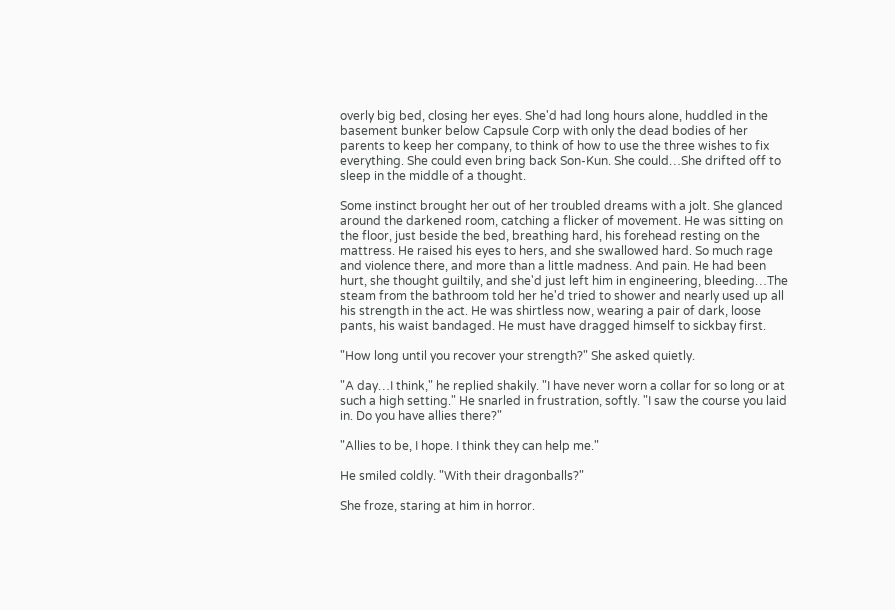overly big bed, closing her eyes. She'd had long hours alone, huddled in the basement bunker below Capsule Corp with only the dead bodies of her parents to keep her company, to think of how to use the three wishes to fix everything. She could even bring back Son-Kun. She could…She drifted off to sleep in the middle of a thought.

Some instinct brought her out of her troubled dreams with a jolt. She glanced around the darkened room, catching a flicker of movement. He was sitting on the floor, just beside the bed, breathing hard, his forehead resting on the mattress. He raised his eyes to hers, and she swallowed hard. So much rage and violence there, and more than a little madness. And pain. He had been hurt, she thought guiltily, and she'd just left him in engineering, bleeding…The steam from the bathroom told her he'd tried to shower and nearly used up all his strength in the act. He was shirtless now, wearing a pair of dark, loose pants, his waist bandaged. He must have dragged himself to sickbay first.

"How long until you recover your strength?" She asked quietly.

"A day…I think," he replied shakily. "I have never worn a collar for so long or at such a high setting." He snarled in frustration, softly. "I saw the course you laid in. Do you have allies there?"

"Allies to be, I hope. I think they can help me."

He smiled coldly. "With their dragonballs?"

She froze, staring at him in horror.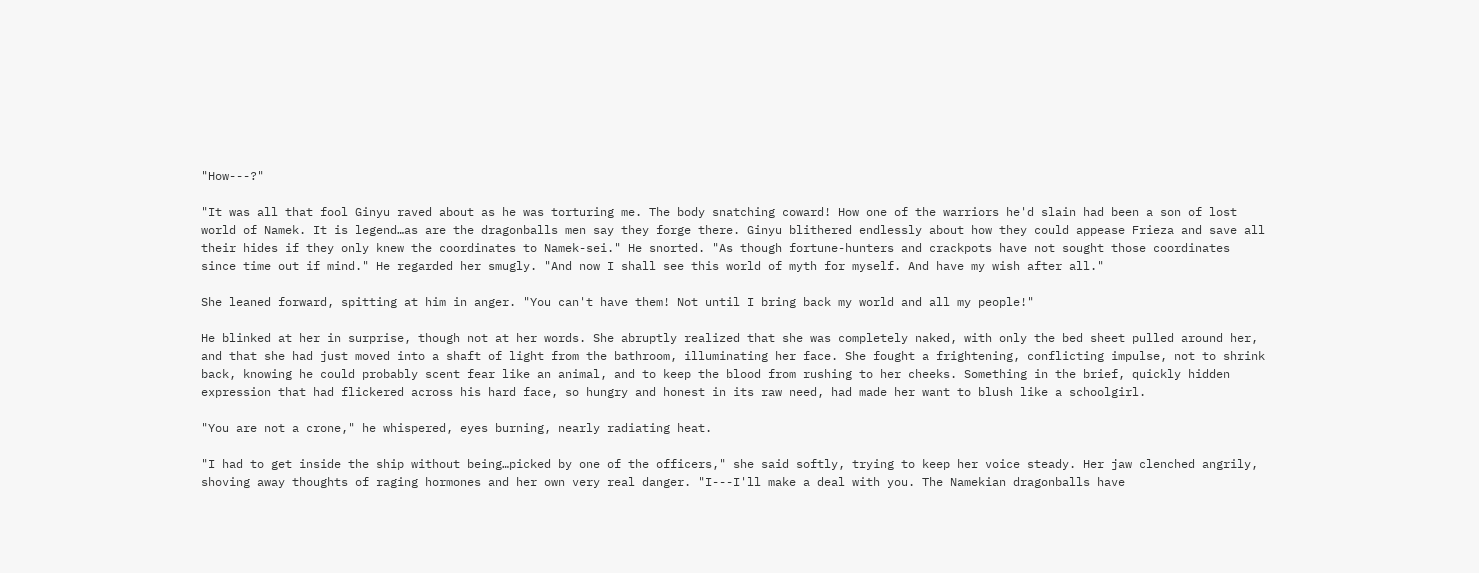"How---?"

"It was all that fool Ginyu raved about as he was torturing me. The body snatching coward! How one of the warriors he'd slain had been a son of lost world of Namek. It is legend…as are the dragonballs men say they forge there. Ginyu blithered endlessly about how they could appease Frieza and save all their hides if they only knew the coordinates to Namek-sei." He snorted. "As though fortune-hunters and crackpots have not sought those coordinates since time out if mind." He regarded her smugly. "And now I shall see this world of myth for myself. And have my wish after all."

She leaned forward, spitting at him in anger. "You can't have them! Not until I bring back my world and all my people!"

He blinked at her in surprise, though not at her words. She abruptly realized that she was completely naked, with only the bed sheet pulled around her, and that she had just moved into a shaft of light from the bathroom, illuminating her face. She fought a frightening, conflicting impulse, not to shrink back, knowing he could probably scent fear like an animal, and to keep the blood from rushing to her cheeks. Something in the brief, quickly hidden expression that had flickered across his hard face, so hungry and honest in its raw need, had made her want to blush like a schoolgirl.

"You are not a crone," he whispered, eyes burning, nearly radiating heat.

"I had to get inside the ship without being…picked by one of the officers," she said softly, trying to keep her voice steady. Her jaw clenched angrily, shoving away thoughts of raging hormones and her own very real danger. "I---I'll make a deal with you. The Namekian dragonballs have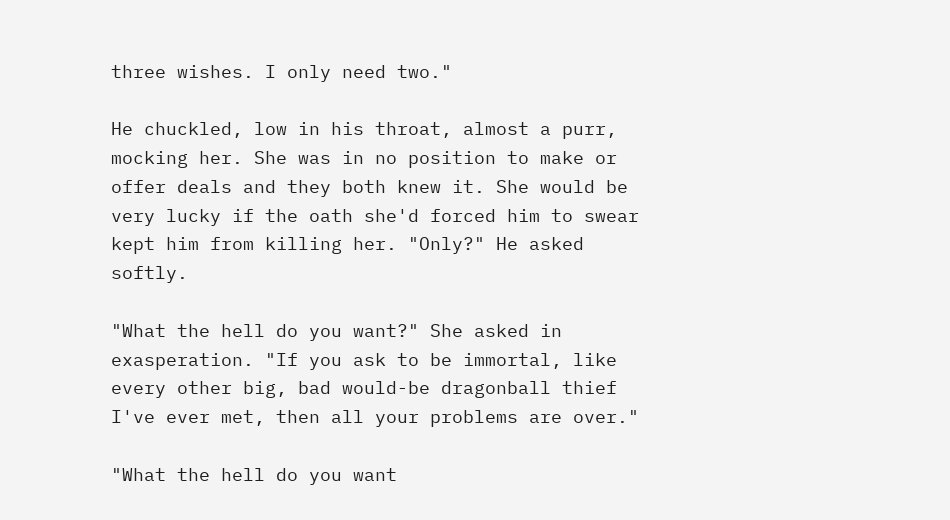three wishes. I only need two."

He chuckled, low in his throat, almost a purr, mocking her. She was in no position to make or offer deals and they both knew it. She would be very lucky if the oath she'd forced him to swear kept him from killing her. "Only?" He asked softly.

"What the hell do you want?" She asked in exasperation. "If you ask to be immortal, like every other big, bad would-be dragonball thief I've ever met, then all your problems are over."

"What the hell do you want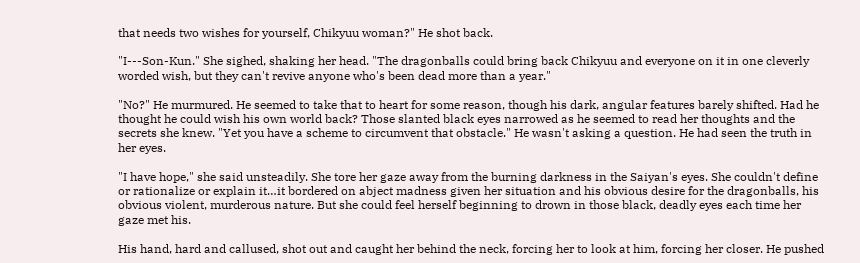that needs two wishes for yourself, Chikyuu woman?" He shot back.

"I---Son-Kun." She sighed, shaking her head. "The dragonballs could bring back Chikyuu and everyone on it in one cleverly worded wish, but they can't revive anyone who's been dead more than a year."

"No?" He murmured. He seemed to take that to heart for some reason, though his dark, angular features barely shifted. Had he thought he could wish his own world back? Those slanted black eyes narrowed as he seemed to read her thoughts and the secrets she knew. "Yet you have a scheme to circumvent that obstacle." He wasn't asking a question. He had seen the truth in her eyes.

"I have hope," she said unsteadily. She tore her gaze away from the burning darkness in the Saiyan's eyes. She couldn't define or rationalize or explain it…it bordered on abject madness given her situation and his obvious desire for the dragonballs, his obvious violent, murderous nature. But she could feel herself beginning to drown in those black, deadly eyes each time her gaze met his.

His hand, hard and callused, shot out and caught her behind the neck, forcing her to look at him, forcing her closer. He pushed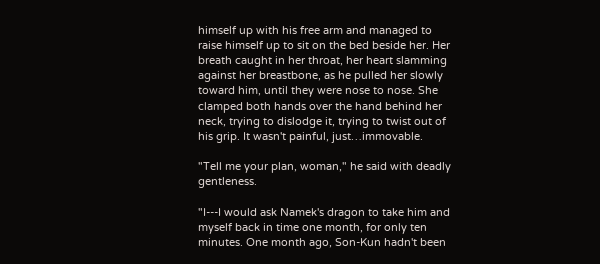himself up with his free arm and managed to raise himself up to sit on the bed beside her. Her breath caught in her throat, her heart slamming against her breastbone, as he pulled her slowly toward him, until they were nose to nose. She clamped both hands over the hand behind her neck, trying to dislodge it, trying to twist out of his grip. It wasn't painful, just…immovable.

"Tell me your plan, woman," he said with deadly gentleness.

"I---I would ask Namek's dragon to take him and myself back in time one month, for only ten minutes. One month ago, Son-Kun hadn't been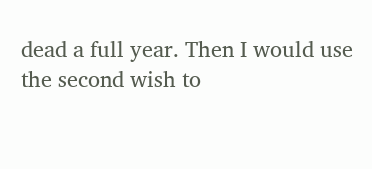dead a full year. Then I would use the second wish to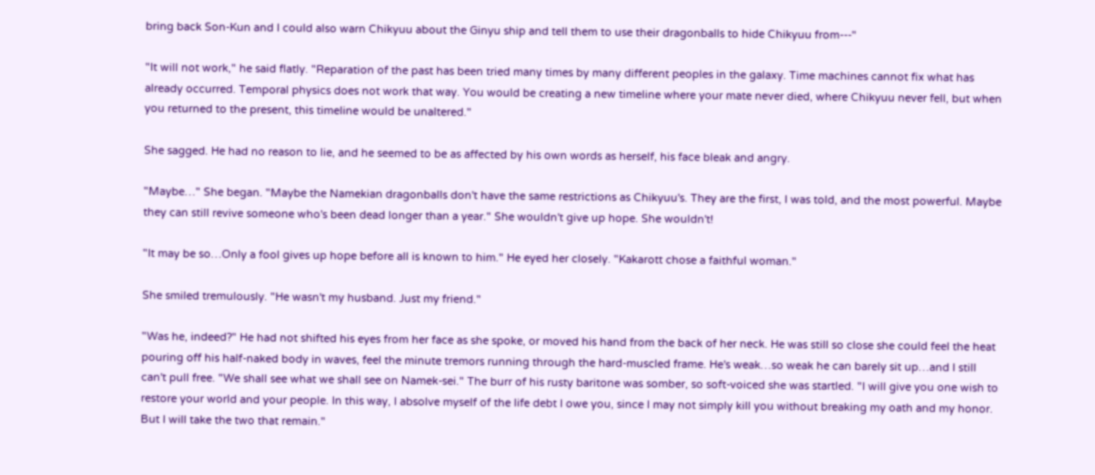bring back Son-Kun and I could also warn Chikyuu about the Ginyu ship and tell them to use their dragonballs to hide Chikyuu from---"

"It will not work," he said flatly. "Reparation of the past has been tried many times by many different peoples in the galaxy. Time machines cannot fix what has already occurred. Temporal physics does not work that way. You would be creating a new timeline where your mate never died, where Chikyuu never fell, but when you returned to the present, this timeline would be unaltered."

She sagged. He had no reason to lie, and he seemed to be as affected by his own words as herself, his face bleak and angry.

"Maybe…" She began. "Maybe the Namekian dragonballs don't have the same restrictions as Chikyuu's. They are the first, I was told, and the most powerful. Maybe they can still revive someone who's been dead longer than a year." She wouldn't give up hope. She wouldn't!

"It may be so…Only a fool gives up hope before all is known to him." He eyed her closely. "Kakarott chose a faithful woman."

She smiled tremulously. "He wasn't my husband. Just my friend."

"Was he, indeed?" He had not shifted his eyes from her face as she spoke, or moved his hand from the back of her neck. He was still so close she could feel the heat pouring off his half-naked body in waves, feel the minute tremors running through the hard-muscled frame. He's weak…so weak he can barely sit up…and I still can't pull free. "We shall see what we shall see on Namek-sei." The burr of his rusty baritone was somber, so soft-voiced she was startled. "I will give you one wish to restore your world and your people. In this way, I absolve myself of the life debt I owe you, since I may not simply kill you without breaking my oath and my honor. But I will take the two that remain."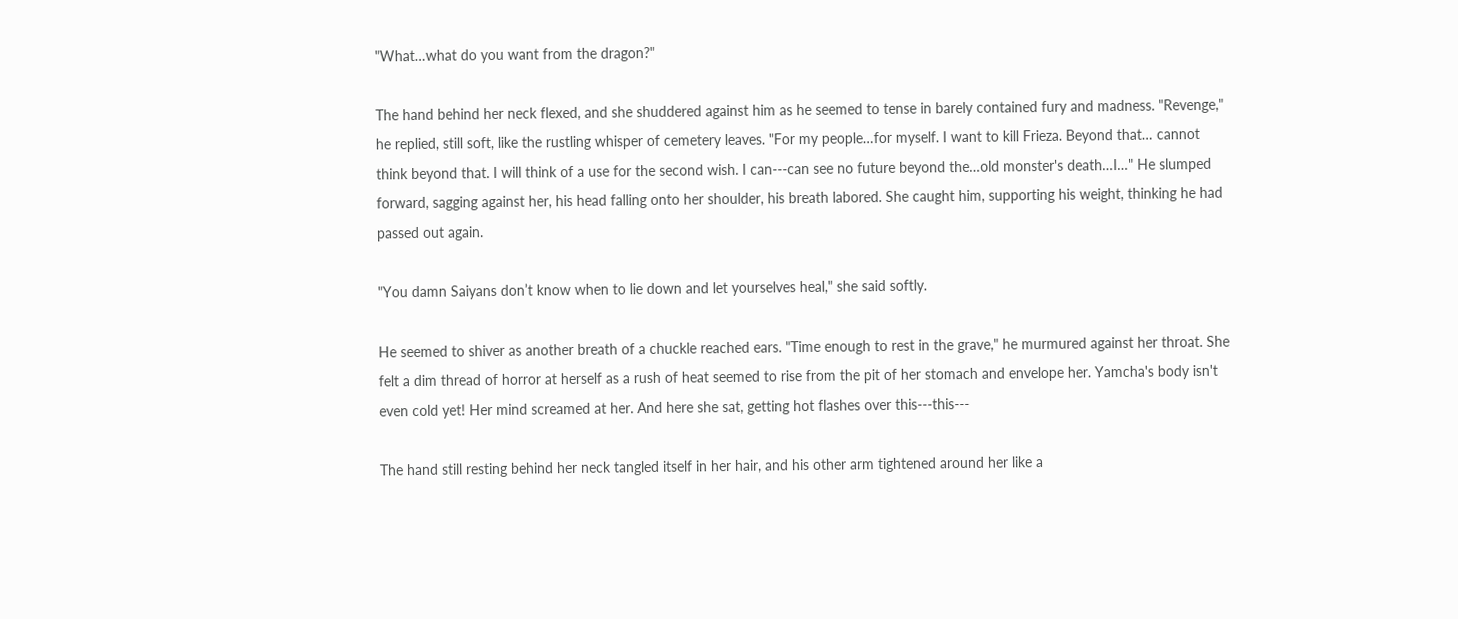"What…what do you want from the dragon?"

The hand behind her neck flexed, and she shuddered against him as he seemed to tense in barely contained fury and madness. "Revenge," he replied, still soft, like the rustling whisper of cemetery leaves. "For my people…for myself. I want to kill Frieza. Beyond that… cannot think beyond that. I will think of a use for the second wish. I can---can see no future beyond the…old monster's death…I…" He slumped forward, sagging against her, his head falling onto her shoulder, his breath labored. She caught him, supporting his weight, thinking he had passed out again.

"You damn Saiyans don’t know when to lie down and let yourselves heal," she said softly.

He seemed to shiver as another breath of a chuckle reached ears. "Time enough to rest in the grave," he murmured against her throat. She felt a dim thread of horror at herself as a rush of heat seemed to rise from the pit of her stomach and envelope her. Yamcha's body isn't even cold yet! Her mind screamed at her. And here she sat, getting hot flashes over this---this---

The hand still resting behind her neck tangled itself in her hair, and his other arm tightened around her like a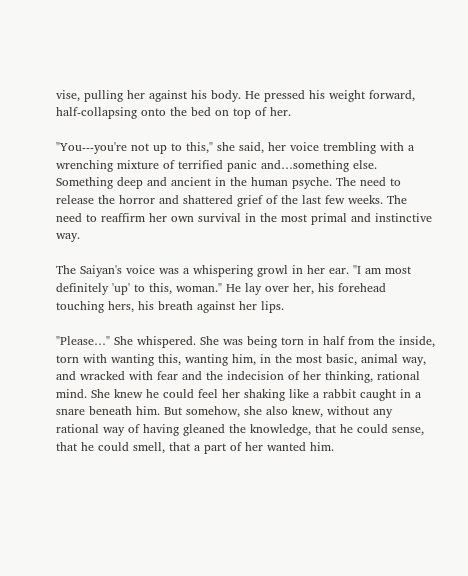vise, pulling her against his body. He pressed his weight forward, half-collapsing onto the bed on top of her.

"You---you're not up to this," she said, her voice trembling with a wrenching mixture of terrified panic and…something else. Something deep and ancient in the human psyche. The need to release the horror and shattered grief of the last few weeks. The need to reaffirm her own survival in the most primal and instinctive way.

The Saiyan's voice was a whispering growl in her ear. "I am most definitely 'up' to this, woman." He lay over her, his forehead touching hers, his breath against her lips.

"Please…" She whispered. She was being torn in half from the inside, torn with wanting this, wanting him, in the most basic, animal way, and wracked with fear and the indecision of her thinking, rational mind. She knew he could feel her shaking like a rabbit caught in a snare beneath him. But somehow, she also knew, without any rational way of having gleaned the knowledge, that he could sense, that he could smell, that a part of her wanted him.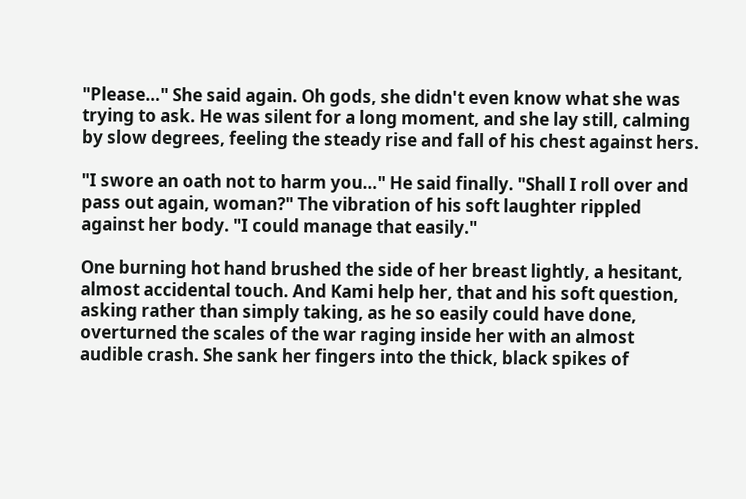"Please…" She said again. Oh gods, she didn't even know what she was trying to ask. He was silent for a long moment, and she lay still, calming by slow degrees, feeling the steady rise and fall of his chest against hers.

"I swore an oath not to harm you…" He said finally. "Shall I roll over and pass out again, woman?" The vibration of his soft laughter rippled against her body. "I could manage that easily."

One burning hot hand brushed the side of her breast lightly, a hesitant, almost accidental touch. And Kami help her, that and his soft question, asking rather than simply taking, as he so easily could have done, overturned the scales of the war raging inside her with an almost audible crash. She sank her fingers into the thick, black spikes of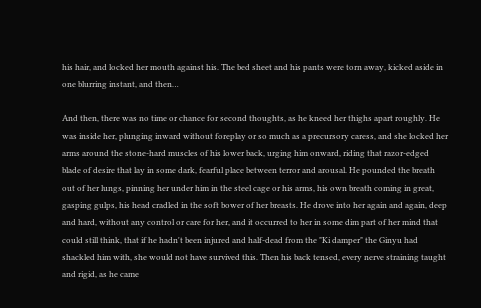his hair, and locked her mouth against his. The bed sheet and his pants were torn away, kicked aside in one blurring instant, and then…

And then, there was no time or chance for second thoughts, as he kneed her thighs apart roughly. He was inside her, plunging inward without foreplay or so much as a precursory caress, and she locked her arms around the stone-hard muscles of his lower back, urging him onward, riding that razor-edged blade of desire that lay in some dark, fearful place between terror and arousal. He pounded the breath out of her lungs, pinning her under him in the steel cage or his arms, his own breath coming in great, gasping gulps, his head cradled in the soft bower of her breasts. He drove into her again and again, deep and hard, without any control or care for her, and it occurred to her in some dim part of her mind that could still think, that if he hadn't been injured and half-dead from the "Ki damper" the Ginyu had shackled him with, she would not have survived this. Then his back tensed, every nerve straining taught and rigid, as he came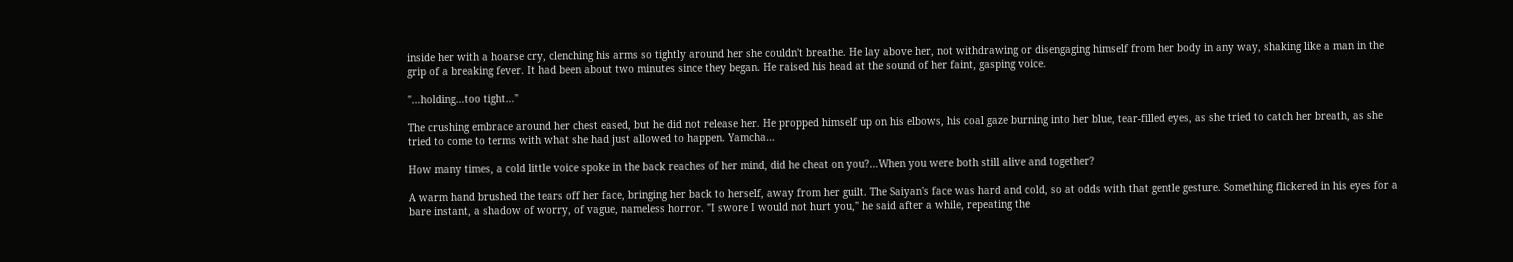inside her with a hoarse cry, clenching his arms so tightly around her she couldn't breathe. He lay above her, not withdrawing or disengaging himself from her body in any way, shaking like a man in the grip of a breaking fever. It had been about two minutes since they began. He raised his head at the sound of her faint, gasping voice.

"…holding…too tight…"

The crushing embrace around her chest eased, but he did not release her. He propped himself up on his elbows, his coal gaze burning into her blue, tear-filled eyes, as she tried to catch her breath, as she tried to come to terms with what she had just allowed to happen. Yamcha…

How many times, a cold little voice spoke in the back reaches of her mind, did he cheat on you?…When you were both still alive and together?

A warm hand brushed the tears off her face, bringing her back to herself, away from her guilt. The Saiyan's face was hard and cold, so at odds with that gentle gesture. Something flickered in his eyes for a bare instant, a shadow of worry, of vague, nameless horror. "I swore I would not hurt you," he said after a while, repeating the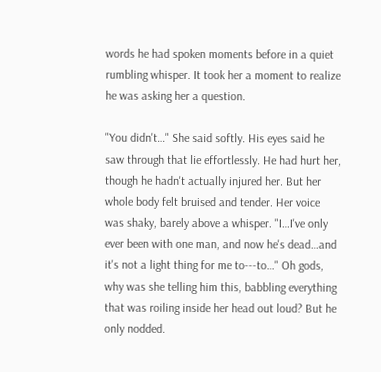words he had spoken moments before in a quiet rumbling whisper. It took her a moment to realize he was asking her a question.

"You didn't…" She said softly. His eyes said he saw through that lie effortlessly. He had hurt her, though he hadn't actually injured her. But her whole body felt bruised and tender. Her voice was shaky, barely above a whisper. "I…I've only ever been with one man, and now he's dead…and it's not a light thing for me to---to…" Oh gods, why was she telling him this, babbling everything that was roiling inside her head out loud? But he only nodded.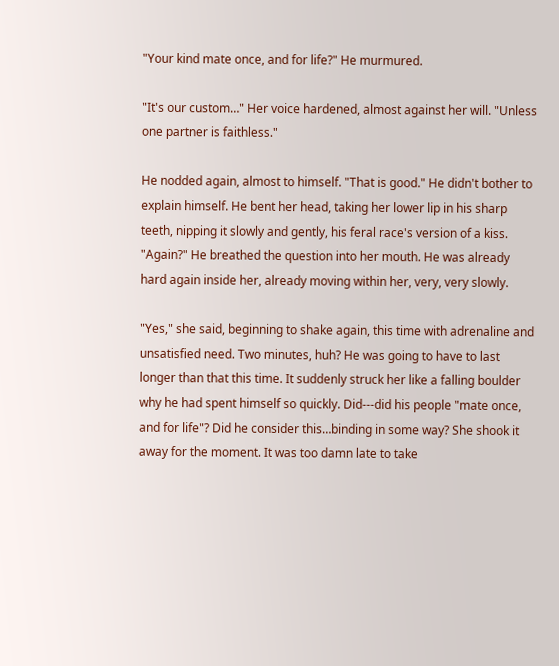"Your kind mate once, and for life?" He murmured.

"It's our custom…" Her voice hardened, almost against her will. "Unless one partner is faithless."

He nodded again, almost to himself. "That is good." He didn't bother to explain himself. He bent her head, taking her lower lip in his sharp teeth, nipping it slowly and gently, his feral race's version of a kiss. "Again?" He breathed the question into her mouth. He was already hard again inside her, already moving within her, very, very slowly.

"Yes," she said, beginning to shake again, this time with adrenaline and unsatisfied need. Two minutes, huh? He was going to have to last longer than that this time. It suddenly struck her like a falling boulder why he had spent himself so quickly. Did---did his people "mate once, and for life"? Did he consider this…binding in some way? She shook it away for the moment. It was too damn late to take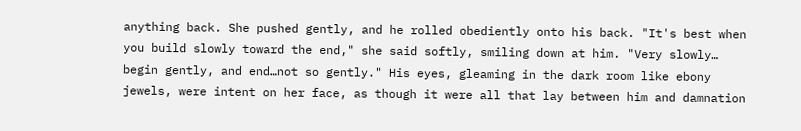anything back. She pushed gently, and he rolled obediently onto his back. "It's best when you build slowly toward the end," she said softly, smiling down at him. "Very slowly… begin gently, and end…not so gently." His eyes, gleaming in the dark room like ebony jewels, were intent on her face, as though it were all that lay between him and damnation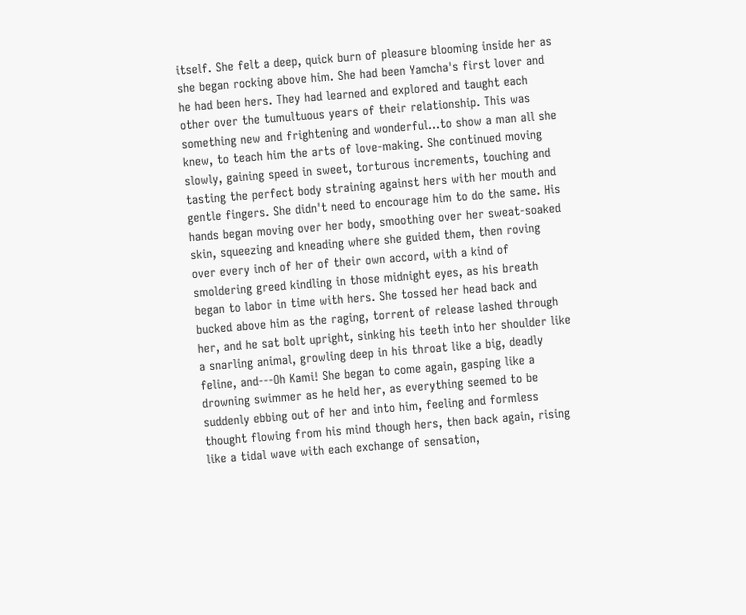itself. She felt a deep, quick burn of pleasure blooming inside her as she began rocking above him. She had been Yamcha's first lover and he had been hers. They had learned and explored and taught each other over the tumultuous years of their relationship. This was something new and frightening and wonderful…to show a man all she knew, to teach him the arts of love-making. She continued moving slowly, gaining speed in sweet, torturous increments, touching and tasting the perfect body straining against hers with her mouth and gentle fingers. She didn't need to encourage him to do the same. His hands began moving over her body, smoothing over her sweat-soaked skin, squeezing and kneading where she guided them, then roving over every inch of her of their own accord, with a kind of smoldering greed kindling in those midnight eyes, as his breath began to labor in time with hers. She tossed her head back and bucked above him as the raging, torrent of release lashed through her, and he sat bolt upright, sinking his teeth into her shoulder like a snarling animal, growling deep in his throat like a big, deadly feline, and---Oh Kami! She began to come again, gasping like a drowning swimmer as he held her, as everything seemed to be suddenly ebbing out of her and into him, feeling and formless thought flowing from his mind though hers, then back again, rising like a tidal wave with each exchange of sensation,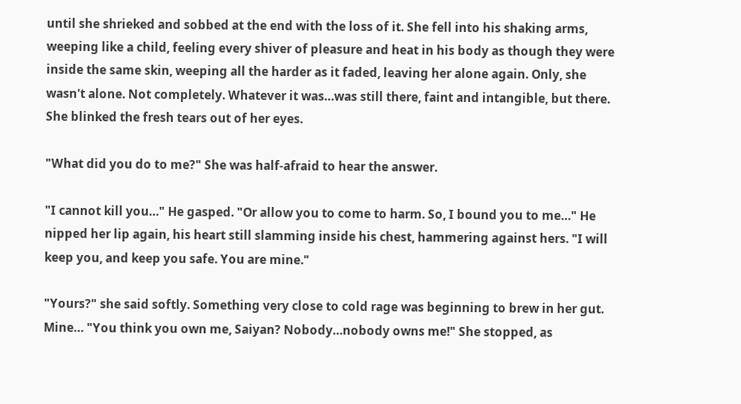until she shrieked and sobbed at the end with the loss of it. She fell into his shaking arms, weeping like a child, feeling every shiver of pleasure and heat in his body as though they were inside the same skin, weeping all the harder as it faded, leaving her alone again. Only, she wasn't alone. Not completely. Whatever it was…was still there, faint and intangible, but there. She blinked the fresh tears out of her eyes.

"What did you do to me?" She was half-afraid to hear the answer.

"I cannot kill you…" He gasped. "Or allow you to come to harm. So, I bound you to me…" He nipped her lip again, his heart still slamming inside his chest, hammering against hers. "I will keep you, and keep you safe. You are mine."

"Yours?" she said softly. Something very close to cold rage was beginning to brew in her gut. Mine… "You think you own me, Saiyan? Nobody…nobody owns me!" She stopped, as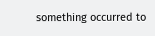something occurred to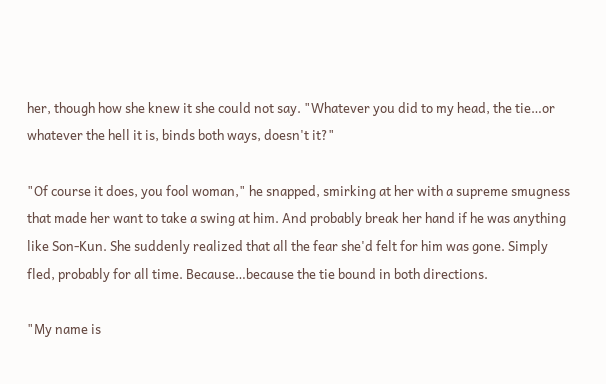her, though how she knew it she could not say. "Whatever you did to my head, the tie…or whatever the hell it is, binds both ways, doesn't it?"

"Of course it does, you fool woman," he snapped, smirking at her with a supreme smugness that made her want to take a swing at him. And probably break her hand if he was anything like Son-Kun. She suddenly realized that all the fear she'd felt for him was gone. Simply fled, probably for all time. Because…because the tie bound in both directions.

"My name is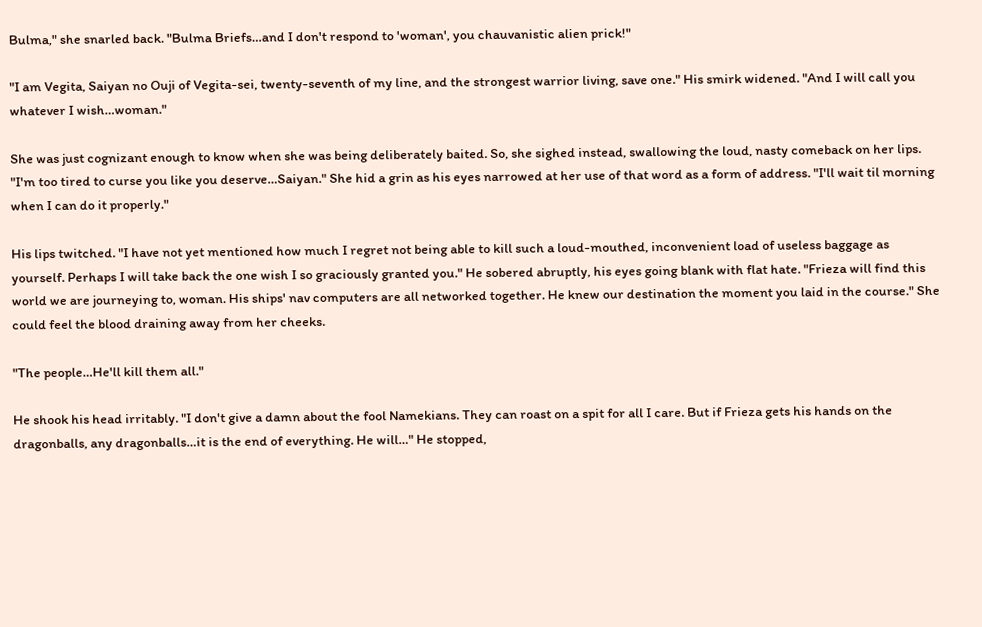Bulma," she snarled back. "Bulma Briefs…and I don't respond to 'woman', you chauvanistic alien prick!"

"I am Vegita, Saiyan no Ouji of Vegita-sei, twenty-seventh of my line, and the strongest warrior living, save one." His smirk widened. "And I will call you whatever I wish…woman."

She was just cognizant enough to know when she was being deliberately baited. So, she sighed instead, swallowing the loud, nasty comeback on her lips. "I'm too tired to curse you like you deserve…Saiyan." She hid a grin as his eyes narrowed at her use of that word as a form of address. "I'll wait til morning when I can do it properly."

His lips twitched. "I have not yet mentioned how much I regret not being able to kill such a loud-mouthed, inconvenient load of useless baggage as yourself. Perhaps I will take back the one wish I so graciously granted you." He sobered abruptly, his eyes going blank with flat hate. "Frieza will find this world we are journeying to, woman. His ships' nav computers are all networked together. He knew our destination the moment you laid in the course." She could feel the blood draining away from her cheeks.

"The people…He'll kill them all."

He shook his head irritably. "I don't give a damn about the fool Namekians. They can roast on a spit for all I care. But if Frieza gets his hands on the dragonballs, any dragonballs…it is the end of everything. He will…" He stopped,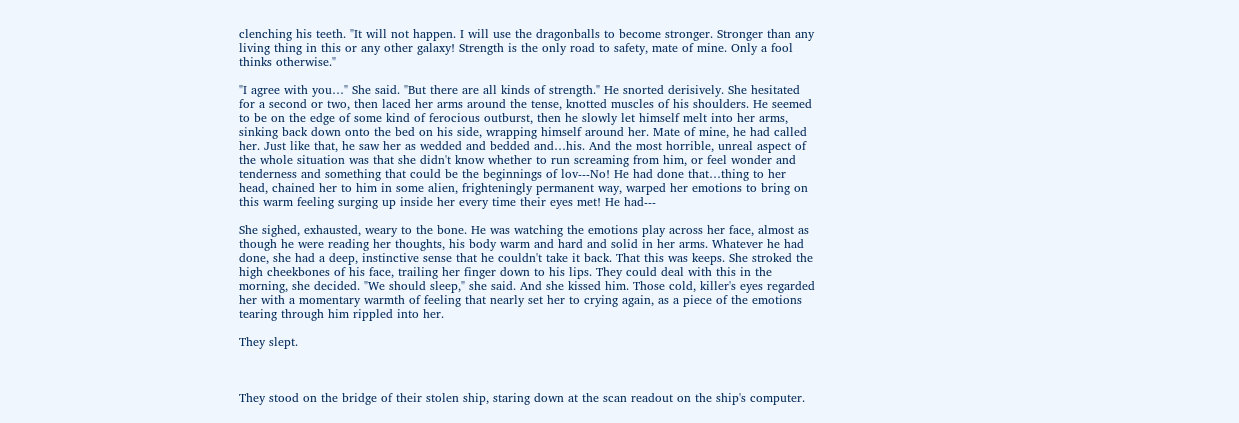clenching his teeth. "It will not happen. I will use the dragonballs to become stronger. Stronger than any living thing in this or any other galaxy! Strength is the only road to safety, mate of mine. Only a fool thinks otherwise."

"I agree with you…" She said. "But there are all kinds of strength." He snorted derisively. She hesitated for a second or two, then laced her arms around the tense, knotted muscles of his shoulders. He seemed to be on the edge of some kind of ferocious outburst, then he slowly let himself melt into her arms, sinking back down onto the bed on his side, wrapping himself around her. Mate of mine, he had called her. Just like that, he saw her as wedded and bedded and…his. And the most horrible, unreal aspect of the whole situation was that she didn't know whether to run screaming from him, or feel wonder and tenderness and something that could be the beginnings of lov---No! He had done that…thing to her head, chained her to him in some alien, frighteningly permanent way, warped her emotions to bring on this warm feeling surging up inside her every time their eyes met! He had---

She sighed, exhausted, weary to the bone. He was watching the emotions play across her face, almost as though he were reading her thoughts, his body warm and hard and solid in her arms. Whatever he had done, she had a deep, instinctive sense that he couldn't take it back. That this was keeps. She stroked the high cheekbones of his face, trailing her finger down to his lips. They could deal with this in the morning, she decided. "We should sleep," she said. And she kissed him. Those cold, killer's eyes regarded her with a momentary warmth of feeling that nearly set her to crying again, as a piece of the emotions tearing through him rippled into her.

They slept.



They stood on the bridge of their stolen ship, staring down at the scan readout on the ship's computer.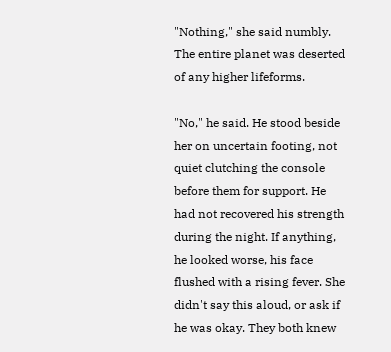"Nothing," she said numbly. The entire planet was deserted of any higher lifeforms.

"No," he said. He stood beside her on uncertain footing, not quiet clutching the console before them for support. He had not recovered his strength during the night. If anything, he looked worse, his face flushed with a rising fever. She didn't say this aloud, or ask if he was okay. They both knew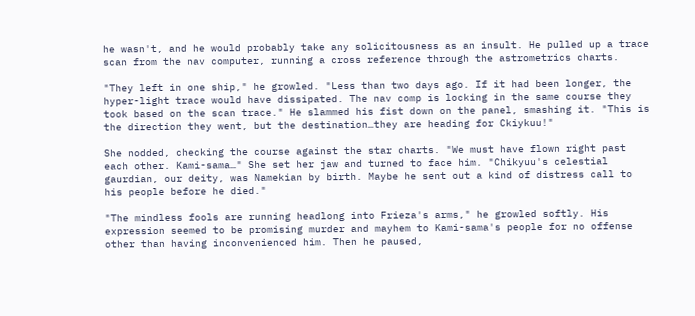he wasn't, and he would probably take any solicitousness as an insult. He pulled up a trace scan from the nav computer, running a cross reference through the astrometrics charts.

"They left in one ship," he growled. "Less than two days ago. If it had been longer, the hyper-light trace would have dissipated. The nav comp is locking in the same course they took based on the scan trace." He slammed his fist down on the panel, smashing it. "This is the direction they went, but the destination…they are heading for Ckiykuu!"

She nodded, checking the course against the star charts. "We must have flown right past each other. Kami-sama…" She set her jaw and turned to face him. "Chikyuu's celestial gaurdian, our deity, was Namekian by birth. Maybe he sent out a kind of distress call to his people before he died."

"The mindless fools are running headlong into Frieza's arms," he growled softly. His expression seemed to be promising murder and mayhem to Kami-sama's people for no offense other than having inconvenienced him. Then he paused,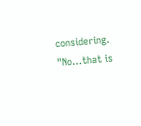considering. "No…that is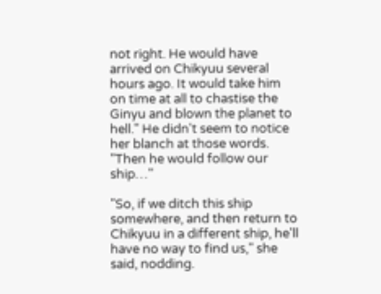not right. He would have arrived on Chikyuu several hours ago. It would take him on time at all to chastise the Ginyu and blown the planet to hell." He didn't seem to notice her blanch at those words. "Then he would follow our ship…"

"So, if we ditch this ship somewhere, and then return to Chikyuu in a different ship, he'll have no way to find us," she said, nodding.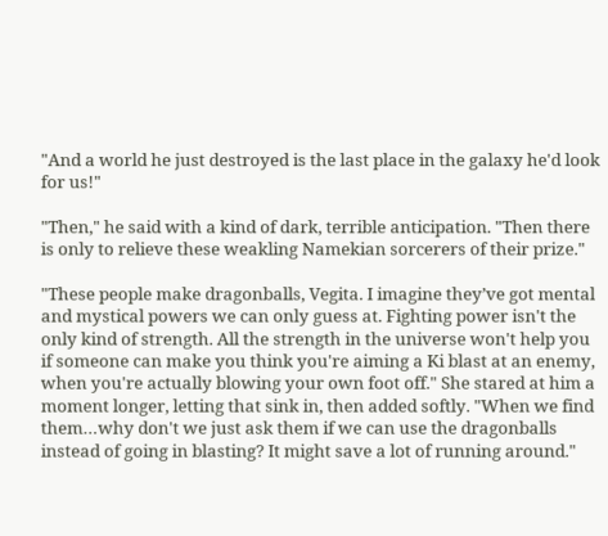"And a world he just destroyed is the last place in the galaxy he'd look for us!"

"Then," he said with a kind of dark, terrible anticipation. "Then there is only to relieve these weakling Namekian sorcerers of their prize."

"These people make dragonballs, Vegita. I imagine they’ve got mental and mystical powers we can only guess at. Fighting power isn't the only kind of strength. All the strength in the universe won't help you if someone can make you think you're aiming a Ki blast at an enemy, when you're actually blowing your own foot off." She stared at him a moment longer, letting that sink in, then added softly. "When we find them…why don't we just ask them if we can use the dragonballs instead of going in blasting? It might save a lot of running around."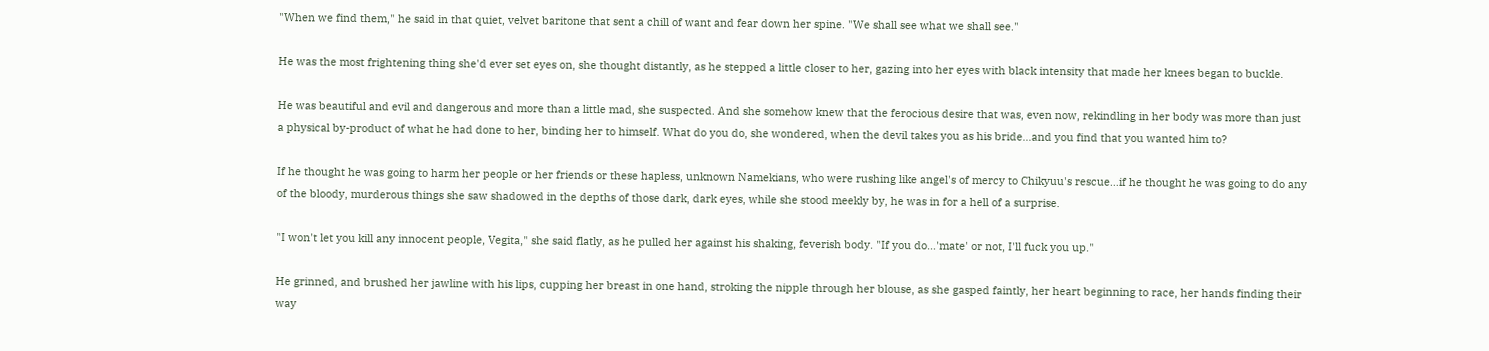"When we find them," he said in that quiet, velvet baritone that sent a chill of want and fear down her spine. "We shall see what we shall see."

He was the most frightening thing she'd ever set eyes on, she thought distantly, as he stepped a little closer to her, gazing into her eyes with black intensity that made her knees began to buckle.

He was beautiful and evil and dangerous and more than a little mad, she suspected. And she somehow knew that the ferocious desire that was, even now, rekindling in her body was more than just a physical by-product of what he had done to her, binding her to himself. What do you do, she wondered, when the devil takes you as his bride…and you find that you wanted him to?

If he thought he was going to harm her people or her friends or these hapless, unknown Namekians, who were rushing like angel's of mercy to Chikyuu's rescue…if he thought he was going to do any of the bloody, murderous things she saw shadowed in the depths of those dark, dark eyes, while she stood meekly by, he was in for a hell of a surprise.

"I won't let you kill any innocent people, Vegita," she said flatly, as he pulled her against his shaking, feverish body. "If you do…'mate' or not, I'll fuck you up."

He grinned, and brushed her jawline with his lips, cupping her breast in one hand, stroking the nipple through her blouse, as she gasped faintly, her heart beginning to race, her hands finding their way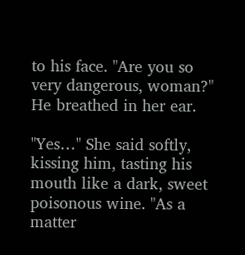to his face. "Are you so very dangerous, woman?" He breathed in her ear.

"Yes…" She said softly, kissing him, tasting his mouth like a dark, sweet poisonous wine. "As a matter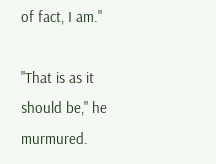of fact, I am."

"That is as it should be," he murmured.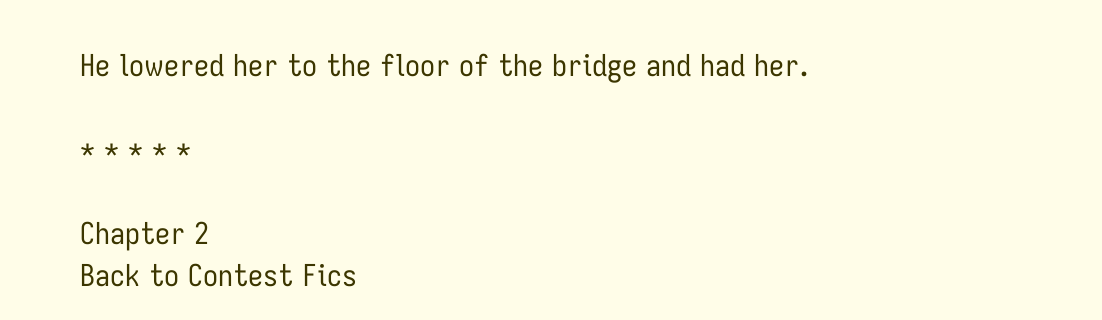He lowered her to the floor of the bridge and had her.

* * * * *

Chapter 2
Back to Contest Fics